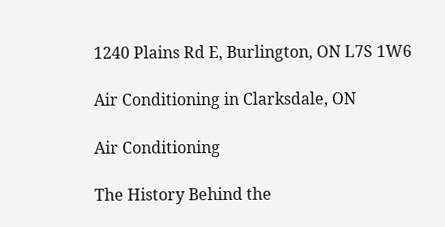1240 Plains Rd E, Burlington, ON L7S 1W6

Air Conditioning in Clarksdale, ON

Air Conditioning

The History Behind the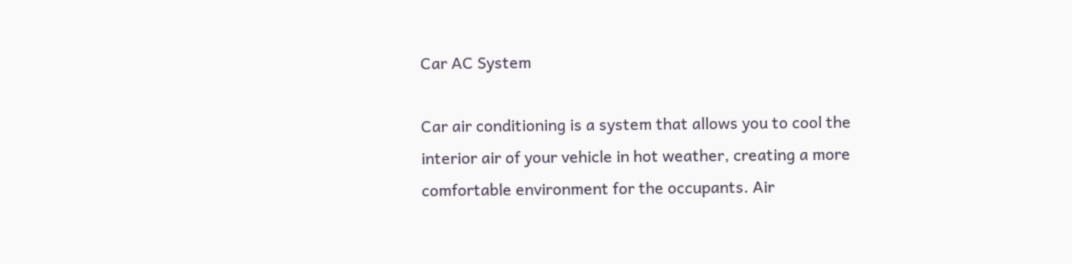Car AC System

Car air conditioning is a system that allows you to cool the interior air of your vehicle in hot weather, creating a more comfortable environment for the occupants. Air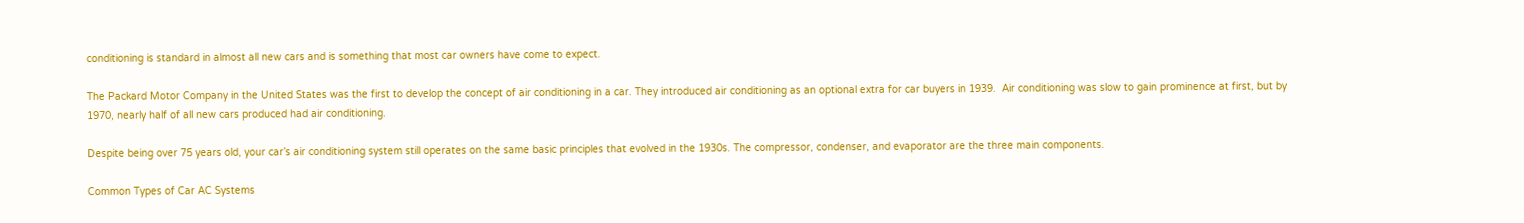conditioning is standard in almost all new cars and is something that most car owners have come to expect.

The Packard Motor Company in the United States was the first to develop the concept of air conditioning in a car. They introduced air conditioning as an optional extra for car buyers in 1939.  Air conditioning was slow to gain prominence at first, but by 1970, nearly half of all new cars produced had air conditioning.

Despite being over 75 years old, your car’s air conditioning system still operates on the same basic principles that evolved in the 1930s. The compressor, condenser, and evaporator are the three main components.

Common Types of Car AC Systems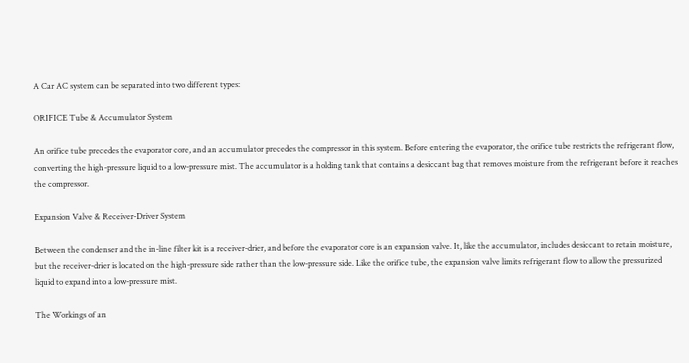A Car AC system can be separated into two different types:

ORIFICE Tube & Accumulator System

An orifice tube precedes the evaporator core, and an accumulator precedes the compressor in this system. Before entering the evaporator, the orifice tube restricts the refrigerant flow, converting the high-pressure liquid to a low-pressure mist. The accumulator is a holding tank that contains a desiccant bag that removes moisture from the refrigerant before it reaches the compressor.

Expansion Valve & Receiver-Driver System

Between the condenser and the in-line filter kit is a receiver-drier, and before the evaporator core is an expansion valve. It, like the accumulator, includes desiccant to retain moisture, but the receiver-drier is located on the high-pressure side rather than the low-pressure side. Like the orifice tube, the expansion valve limits refrigerant flow to allow the pressurized liquid to expand into a low-pressure mist.

The Workings of an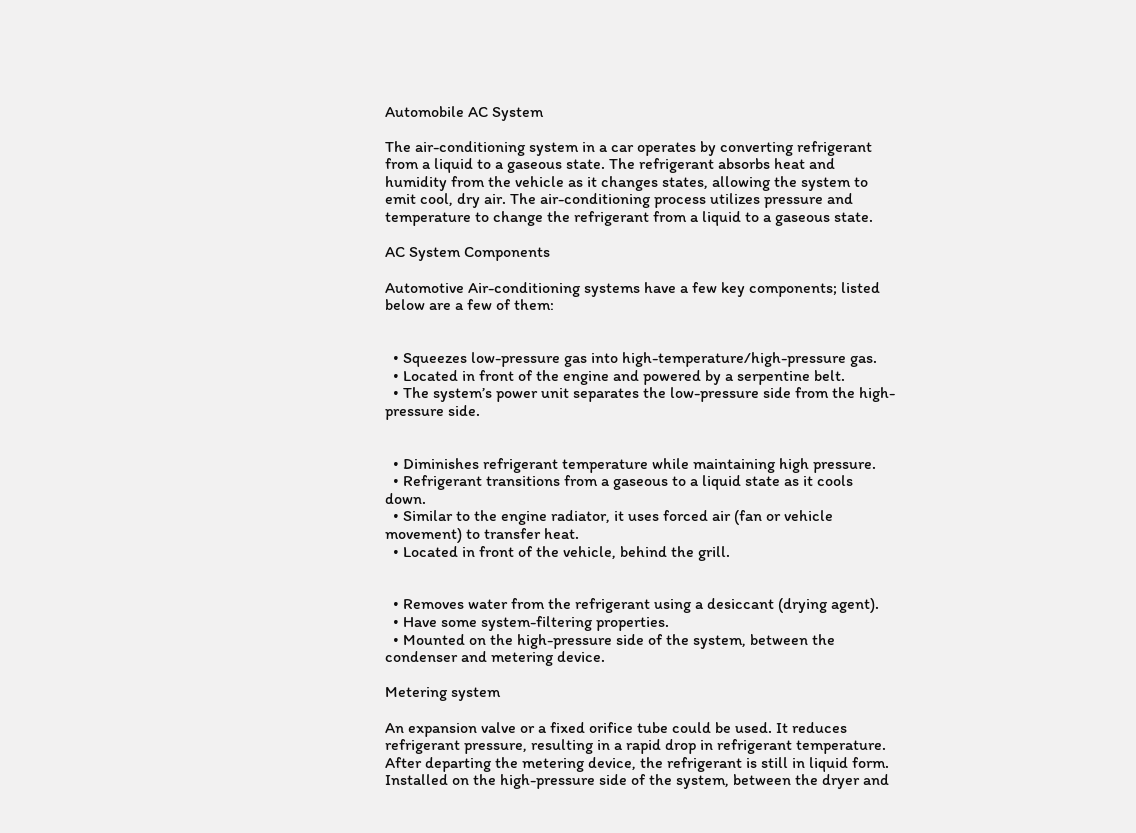Automobile AC System

The air-conditioning system in a car operates by converting refrigerant from a liquid to a gaseous state. The refrigerant absorbs heat and humidity from the vehicle as it changes states, allowing the system to emit cool, dry air. The air-conditioning process utilizes pressure and temperature to change the refrigerant from a liquid to a gaseous state.

AC System Components

Automotive Air-conditioning systems have a few key components; listed below are a few of them:


  • Squeezes low-pressure gas into high-temperature/high-pressure gas.
  • Located in front of the engine and powered by a serpentine belt.
  • The system’s power unit separates the low-pressure side from the high-pressure side.


  • Diminishes refrigerant temperature while maintaining high pressure.
  • Refrigerant transitions from a gaseous to a liquid state as it cools down.
  • Similar to the engine radiator, it uses forced air (fan or vehicle movement) to transfer heat.
  • Located in front of the vehicle, behind the grill.


  • Removes water from the refrigerant using a desiccant (drying agent).
  • Have some system-filtering properties.
  • Mounted on the high-pressure side of the system, between the condenser and metering device.

Metering system

An expansion valve or a fixed orifice tube could be used. It reduces refrigerant pressure, resulting in a rapid drop in refrigerant temperature. After departing the metering device, the refrigerant is still in liquid form. Installed on the high-pressure side of the system, between the dryer and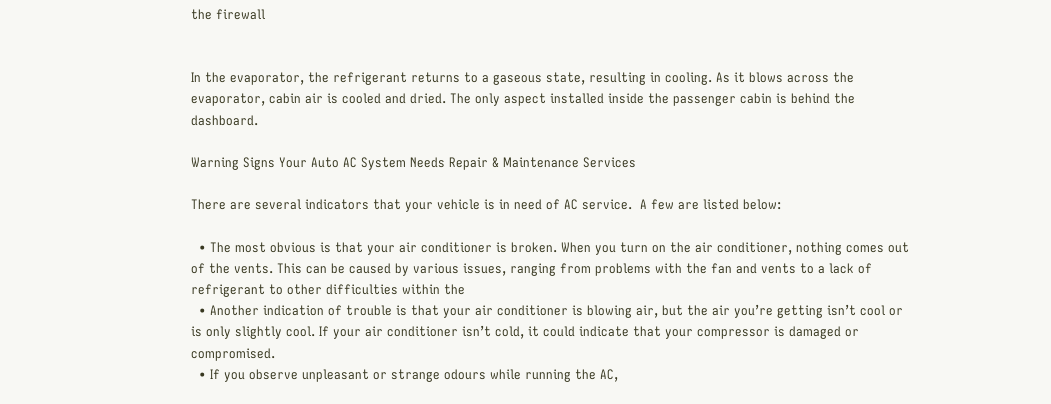the firewall


In the evaporator, the refrigerant returns to a gaseous state, resulting in cooling. As it blows across the evaporator, cabin air is cooled and dried. The only aspect installed inside the passenger cabin is behind the dashboard.

Warning Signs Your Auto AC System Needs Repair & Maintenance Services

There are several indicators that your vehicle is in need of AC service.  A few are listed below:

  • The most obvious is that your air conditioner is broken. When you turn on the air conditioner, nothing comes out of the vents. This can be caused by various issues, ranging from problems with the fan and vents to a lack of refrigerant to other difficulties within the
  • Another indication of trouble is that your air conditioner is blowing air, but the air you’re getting isn’t cool or is only slightly cool. If your air conditioner isn’t cold, it could indicate that your compressor is damaged or compromised.
  • If you observe unpleasant or strange odours while running the AC,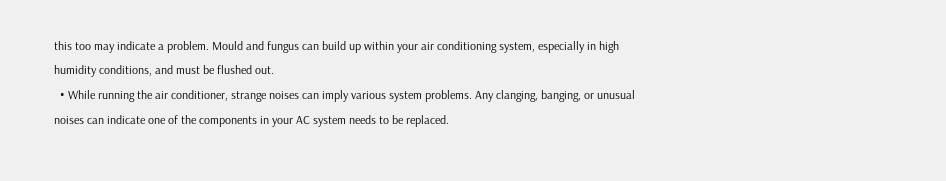this too may indicate a problem. Mould and fungus can build up within your air conditioning system, especially in high humidity conditions, and must be flushed out.
  • While running the air conditioner, strange noises can imply various system problems. Any clanging, banging, or unusual noises can indicate one of the components in your AC system needs to be replaced.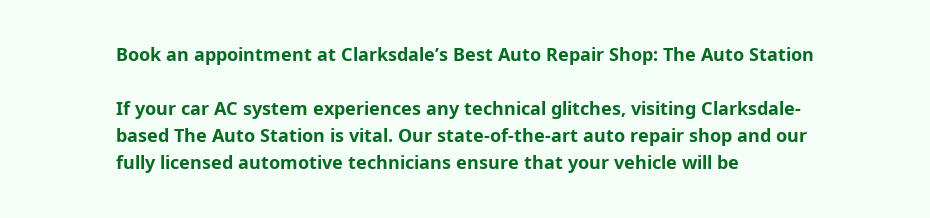Book an appointment at Clarksdale’s Best Auto Repair Shop: The Auto Station

If your car AC system experiences any technical glitches, visiting Clarksdale-based The Auto Station is vital. Our state-of-the-art auto repair shop and our fully licensed automotive technicians ensure that your vehicle will be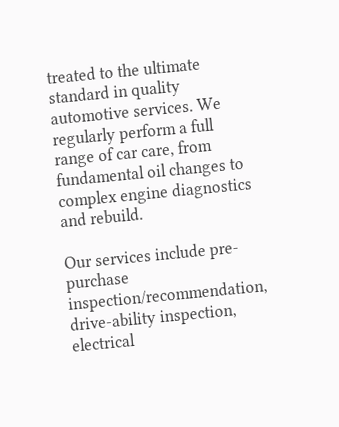treated to the ultimate standard in quality automotive services. We regularly perform a full range of car care, from fundamental oil changes to complex engine diagnostics and rebuild.

Our services include pre-purchase inspection/recommendation, drive-ability inspection, electrical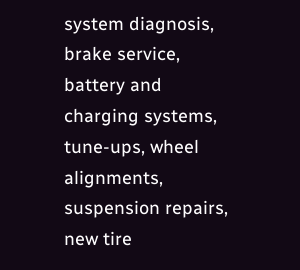system diagnosis, brake service, battery and charging systems, tune-ups, wheel alignments, suspension repairs, new tire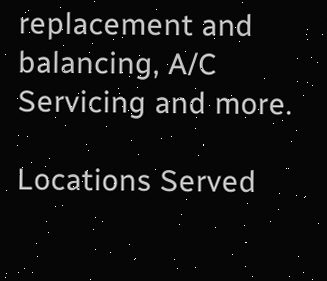replacement and balancing, A/C Servicing and more.

Locations Served